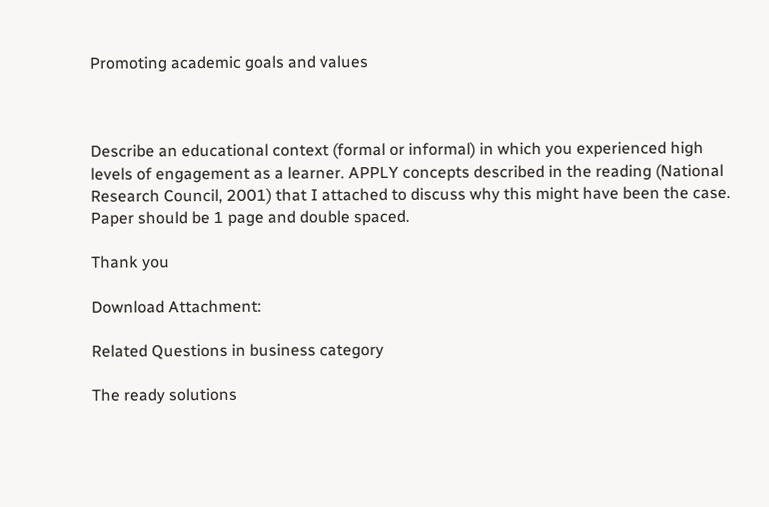Promoting academic goals and values



Describe an educational context (formal or informal) in which you experienced high levels of engagement as a learner. APPLY concepts described in the reading (National Research Council, 2001) that I attached to discuss why this might have been the case. Paper should be 1 page and double spaced.

Thank you

Download Attachment:

Related Questions in business category

The ready solutions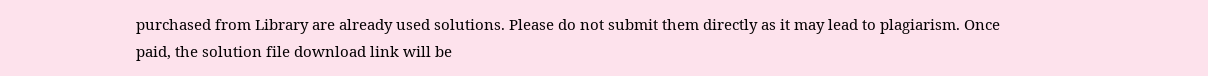purchased from Library are already used solutions. Please do not submit them directly as it may lead to plagiarism. Once paid, the solution file download link will be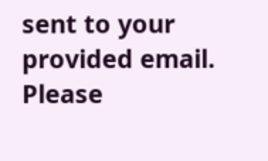sent to your provided email. Please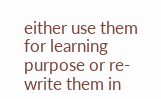either use them for learning purpose or re-write them in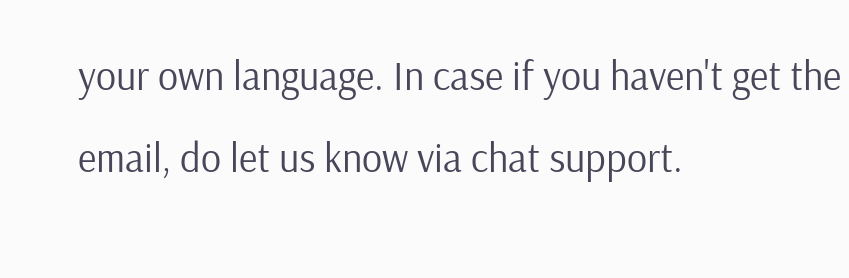your own language. In case if you haven't get the email, do let us know via chat support.